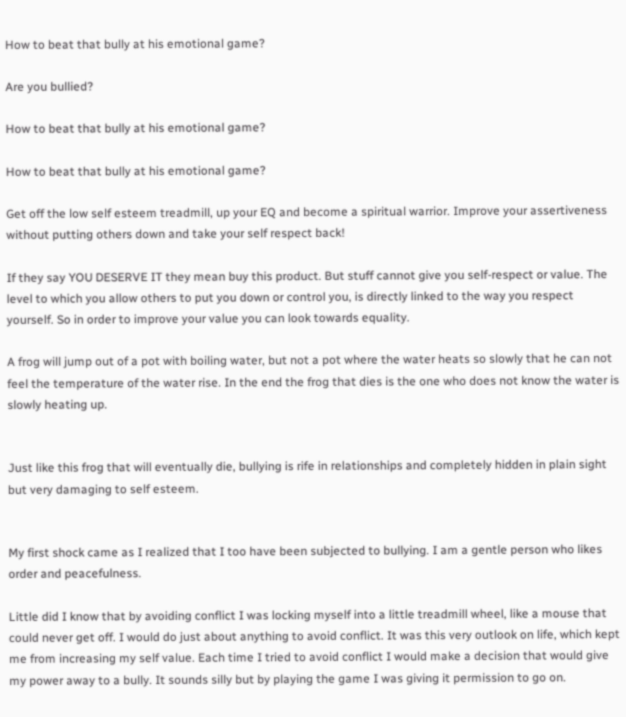How to beat that bully at his emotional game?

Are you bullied?

How to beat that bully at his emotional game?

How to beat that bully at his emotional game?

Get off the low self esteem treadmill, up your EQ and become a spiritual warrior. Improve your assertiveness without putting others down and take your self respect back!

If they say YOU DESERVE IT they mean buy this product. But stuff cannot give you self-respect or value. The level to which you allow others to put you down or control you, is directly linked to the way you respect yourself. So in order to improve your value you can look towards equality.

A frog will jump out of a pot with boiling water, but not a pot where the water heats so slowly that he can not feel the temperature of the water rise. In the end the frog that dies is the one who does not know the water is slowly heating up.


Just like this frog that will eventually die, bullying is rife in relationships and completely hidden in plain sight but very damaging to self esteem.


My first shock came as I realized that I too have been subjected to bullying. I am a gentle person who likes order and peacefulness.

Little did I know that by avoiding conflict I was locking myself into a little treadmill wheel, like a mouse that could never get off. I would do just about anything to avoid conflict. It was this very outlook on life, which kept me from increasing my self value. Each time I tried to avoid conflict I would make a decision that would give my power away to a bully. It sounds silly but by playing the game I was giving it permission to go on.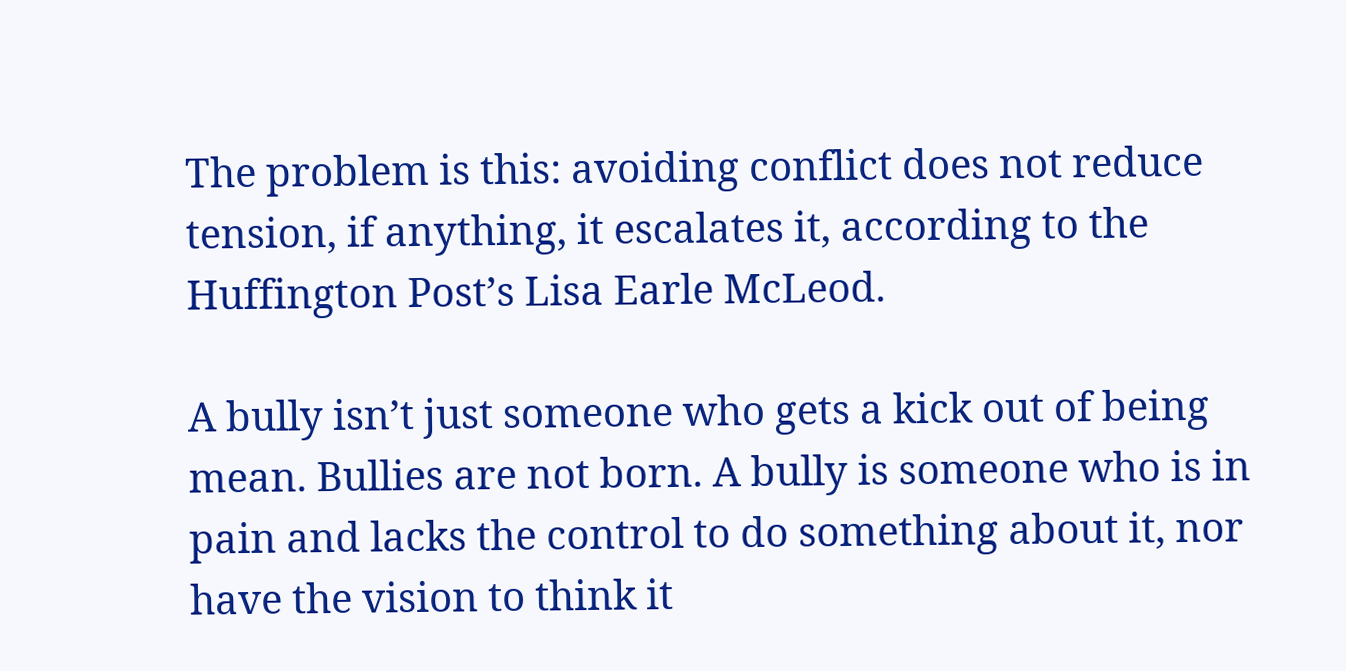The problem is this: avoiding conflict does not reduce tension, if anything, it escalates it, according to the Huffington Post’s Lisa Earle McLeod.

A bully isn’t just someone who gets a kick out of being mean. Bullies are not born. A bully is someone who is in pain and lacks the control to do something about it, nor have the vision to think it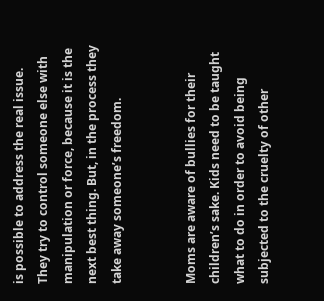is possible to address the real issue. They try to control someone else with manipulation or force, because it is the next best thing. But, in the process they take away someone’s freedom.


Moms are aware of bullies for their children’s sake. Kids need to be taught what to do in order to avoid being subjected to the cruelty of other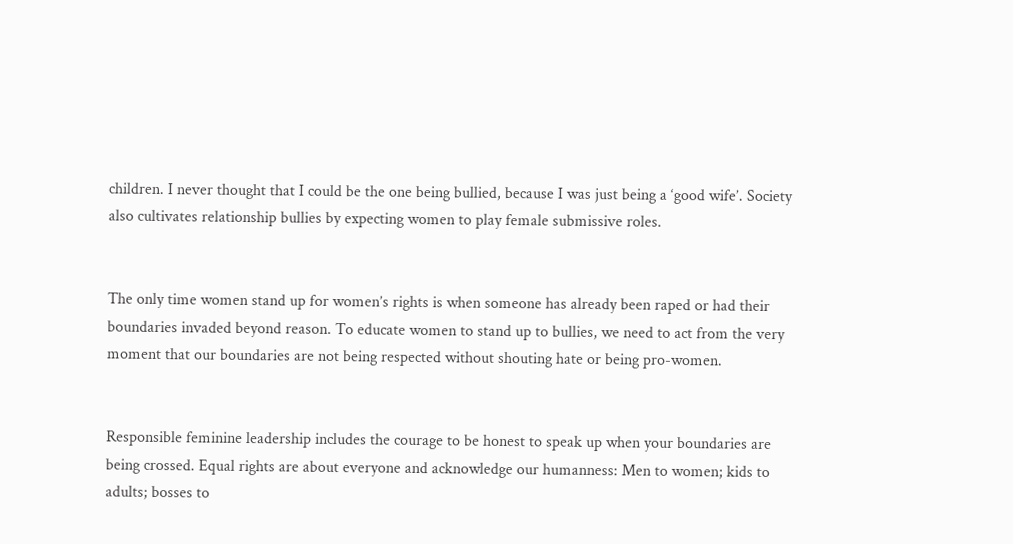children. I never thought that I could be the one being bullied, because I was just being a ‘good wife’. Society also cultivates relationship bullies by expecting women to play female submissive roles.


The only time women stand up for women’s rights is when someone has already been raped or had their boundaries invaded beyond reason. To educate women to stand up to bullies, we need to act from the very moment that our boundaries are not being respected without shouting hate or being pro-women.


Responsible feminine leadership includes the courage to be honest to speak up when your boundaries are being crossed. Equal rights are about everyone and acknowledge our humanness: Men to women; kids to adults; bosses to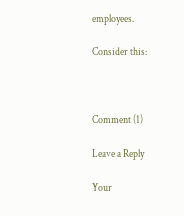employees.

Consider this:



Comment (1)

Leave a Reply

Your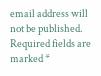email address will not be published. Required fields are marked *